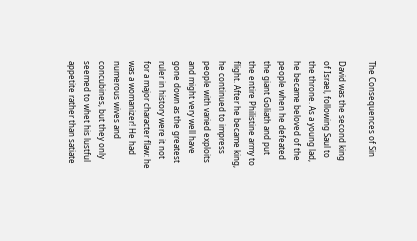The Consequences of Sin

David was the second king of Israel, following Saul to the throne. As a young lad, he became beloved of the people when he defeated the giant Goliath and put the entire Philistine army to flight. After he became king, he continued to impress people with varied exploits and might very well have gone down as the greatest ruler in history were it not for a major character flaw: he was a womanizer! He had numerous wives and concubines, but they only seemed to whet his lustful appetite rather than satiate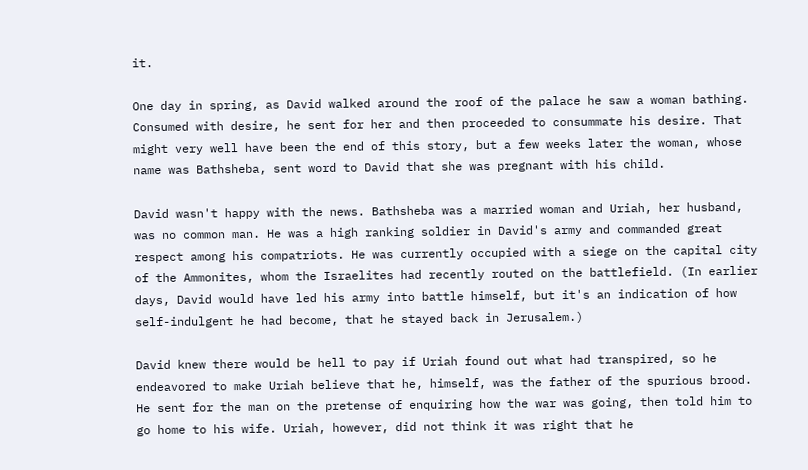it.

One day in spring, as David walked around the roof of the palace he saw a woman bathing. Consumed with desire, he sent for her and then proceeded to consummate his desire. That might very well have been the end of this story, but a few weeks later the woman, whose name was Bathsheba, sent word to David that she was pregnant with his child.

David wasn't happy with the news. Bathsheba was a married woman and Uriah, her husband, was no common man. He was a high ranking soldier in David's army and commanded great respect among his compatriots. He was currently occupied with a siege on the capital city of the Ammonites, whom the Israelites had recently routed on the battlefield. (In earlier days, David would have led his army into battle himself, but it's an indication of how self-indulgent he had become, that he stayed back in Jerusalem.)

David knew there would be hell to pay if Uriah found out what had transpired, so he endeavored to make Uriah believe that he, himself, was the father of the spurious brood. He sent for the man on the pretense of enquiring how the war was going, then told him to go home to his wife. Uriah, however, did not think it was right that he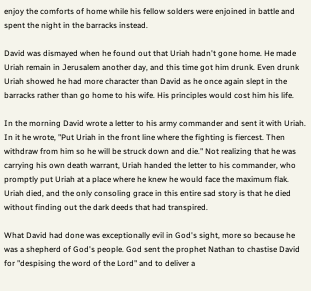enjoy the comforts of home while his fellow solders were enjoined in battle and spent the night in the barracks instead.

David was dismayed when he found out that Uriah hadn't gone home. He made Uriah remain in Jerusalem another day, and this time got him drunk. Even drunk Uriah showed he had more character than David as he once again slept in the barracks rather than go home to his wife. His principles would cost him his life.

In the morning David wrote a letter to his army commander and sent it with Uriah. In it he wrote, "Put Uriah in the front line where the fighting is fiercest. Then withdraw from him so he will be struck down and die." Not realizing that he was carrying his own death warrant, Uriah handed the letter to his commander, who promptly put Uriah at a place where he knew he would face the maximum flak. Uriah died, and the only consoling grace in this entire sad story is that he died without finding out the dark deeds that had transpired.

What David had done was exceptionally evil in God's sight, more so because he was a shepherd of God's people. God sent the prophet Nathan to chastise David for "despising the word of the Lord" and to deliver a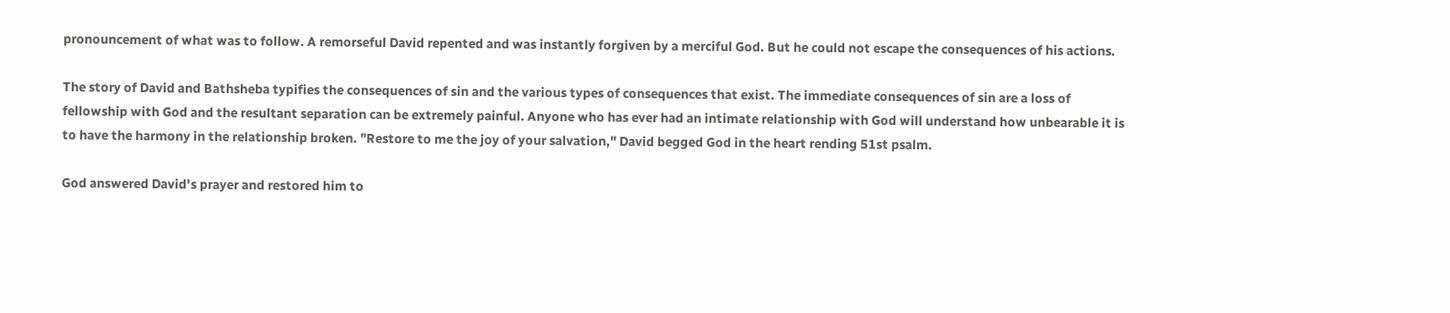pronouncement of what was to follow. A remorseful David repented and was instantly forgiven by a merciful God. But he could not escape the consequences of his actions.

The story of David and Bathsheba typifies the consequences of sin and the various types of consequences that exist. The immediate consequences of sin are a loss of fellowship with God and the resultant separation can be extremely painful. Anyone who has ever had an intimate relationship with God will understand how unbearable it is to have the harmony in the relationship broken. "Restore to me the joy of your salvation," David begged God in the heart rending 51st psalm.

God answered David's prayer and restored him to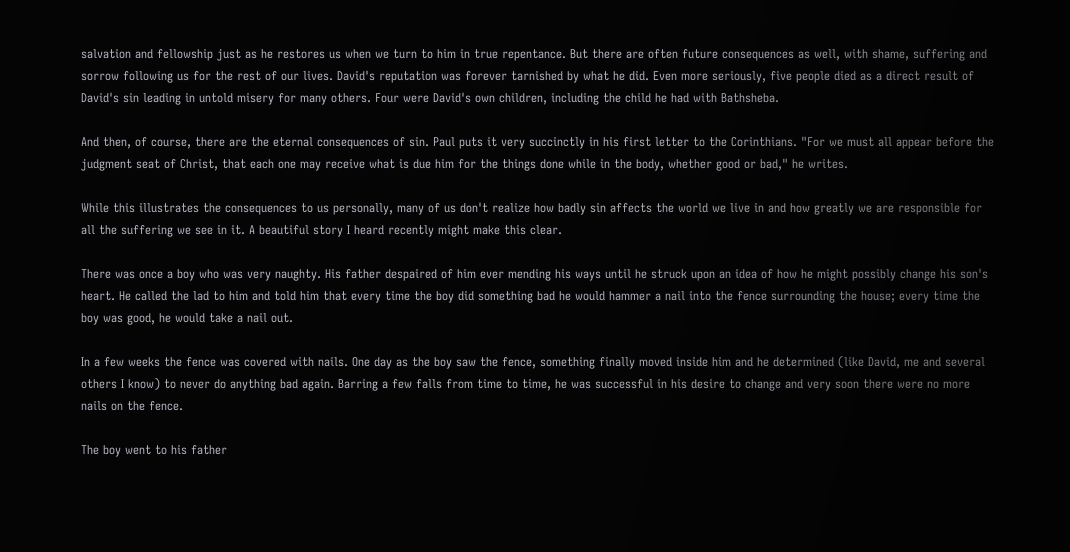salvation and fellowship just as he restores us when we turn to him in true repentance. But there are often future consequences as well, with shame, suffering and sorrow following us for the rest of our lives. David's reputation was forever tarnished by what he did. Even more seriously, five people died as a direct result of David's sin leading in untold misery for many others. Four were David's own children, including the child he had with Bathsheba.

And then, of course, there are the eternal consequences of sin. Paul puts it very succinctly in his first letter to the Corinthians. "For we must all appear before the judgment seat of Christ, that each one may receive what is due him for the things done while in the body, whether good or bad," he writes.

While this illustrates the consequences to us personally, many of us don't realize how badly sin affects the world we live in and how greatly we are responsible for all the suffering we see in it. A beautiful story I heard recently might make this clear.

There was once a boy who was very naughty. His father despaired of him ever mending his ways until he struck upon an idea of how he might possibly change his son's heart. He called the lad to him and told him that every time the boy did something bad he would hammer a nail into the fence surrounding the house; every time the boy was good, he would take a nail out.

In a few weeks the fence was covered with nails. One day as the boy saw the fence, something finally moved inside him and he determined (like David, me and several others I know) to never do anything bad again. Barring a few falls from time to time, he was successful in his desire to change and very soon there were no more nails on the fence.

The boy went to his father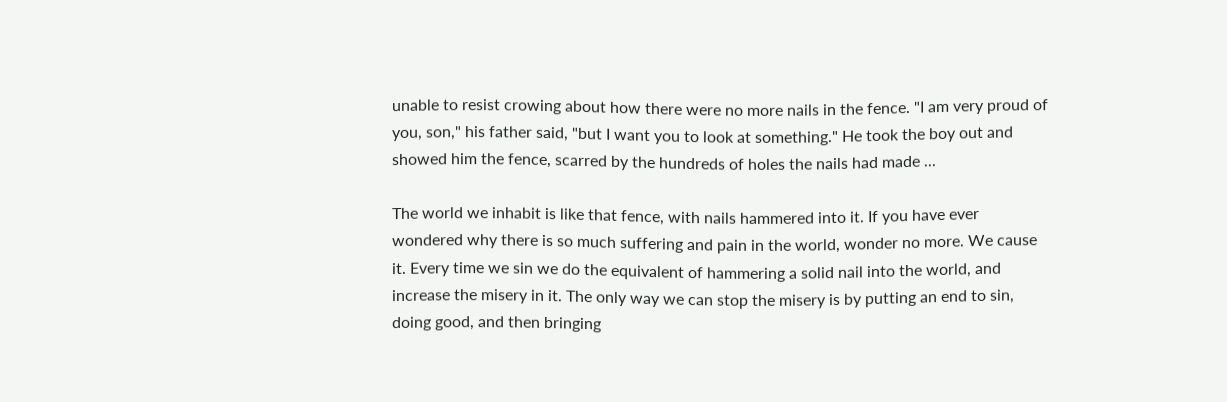unable to resist crowing about how there were no more nails in the fence. "I am very proud of you, son," his father said, "but I want you to look at something." He took the boy out and showed him the fence, scarred by the hundreds of holes the nails had made ...

The world we inhabit is like that fence, with nails hammered into it. If you have ever wondered why there is so much suffering and pain in the world, wonder no more. We cause it. Every time we sin we do the equivalent of hammering a solid nail into the world, and increase the misery in it. The only way we can stop the misery is by putting an end to sin, doing good, and then bringing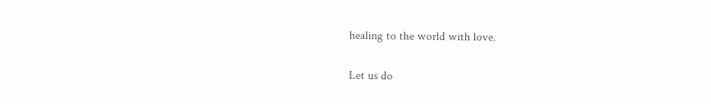healing to the world with love.

Let us do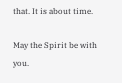that. It is about time.

May the Spirit be with you.